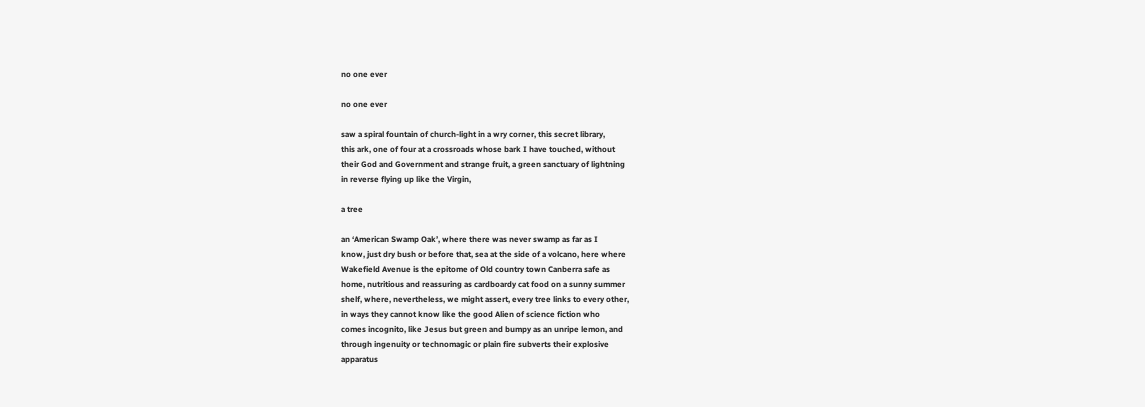no one ever

no one ever

saw a spiral fountain of church-light in a wry corner, this secret library,
this ark, one of four at a crossroads whose bark I have touched, without
their God and Government and strange fruit, a green sanctuary of lightning
in reverse flying up like the Virgin,

a tree

an ‘American Swamp Oak’, where there was never swamp as far as I
know, just dry bush or before that, sea at the side of a volcano, here where
Wakefield Avenue is the epitome of Old country town Canberra safe as
home, nutritious and reassuring as cardboardy cat food on a sunny summer
shelf, where, nevertheless, we might assert, every tree links to every other,
in ways they cannot know like the good Alien of science fiction who
comes incognito, like Jesus but green and bumpy as an unripe lemon, and
through ingenuity or technomagic or plain fire subverts their explosive
apparatus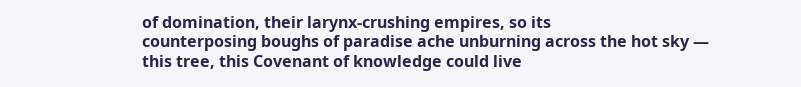of domination, their larynx-crushing empires, so its
counterposing boughs of paradise ache unburning across the hot sky —
this tree, this Covenant of knowledge could live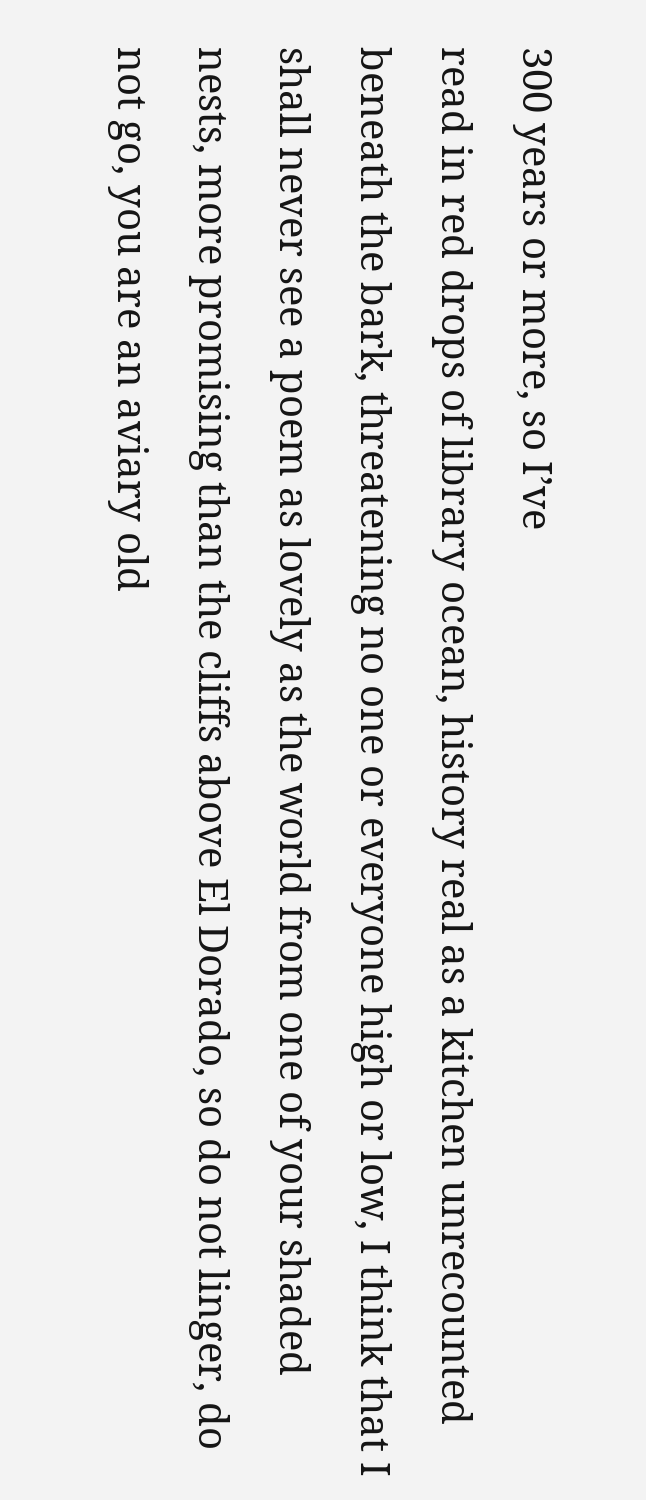300 years or more, so I’ve
read in red drops of library ocean, history real as a kitchen unrecounted
beneath the bark, threatening no one or everyone high or low, I think that I
shall never see a poem as lovely as the world from one of your shaded
nests, more promising than the cliffs above El Dorado, so do not linger, do
not go, you are an aviary old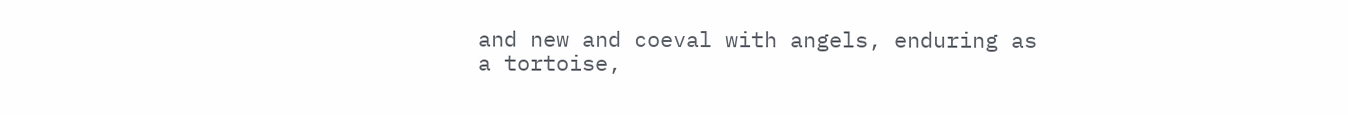and new and coeval with angels, enduring as
a tortoise,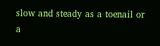slow and steady as a toenail or a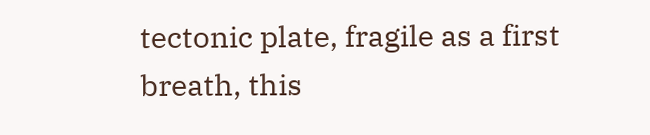tectonic plate, fragile as a first
breath, this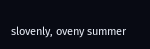slovenly, oveny summer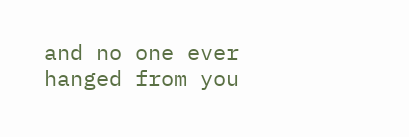and no one ever hanged from you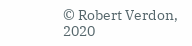© Robert Verdon, 2020